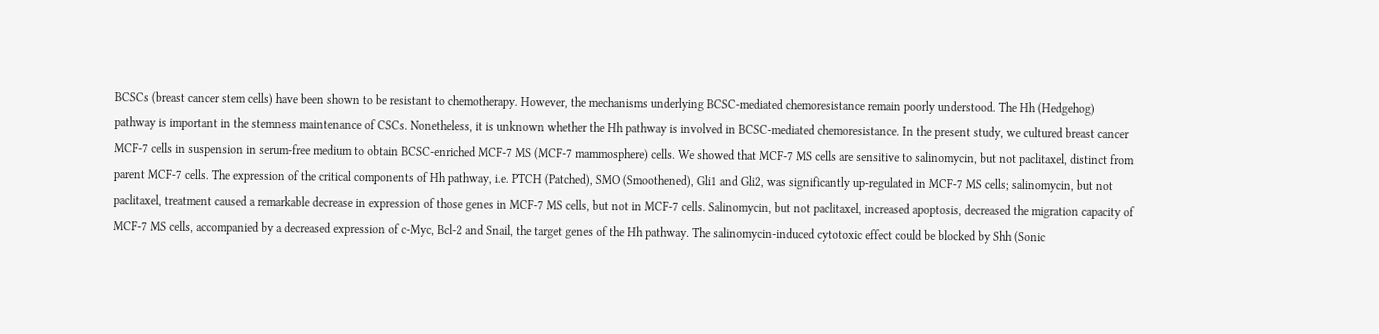BCSCs (breast cancer stem cells) have been shown to be resistant to chemotherapy. However, the mechanisms underlying BCSC-mediated chemoresistance remain poorly understood. The Hh (Hedgehog) pathway is important in the stemness maintenance of CSCs. Nonetheless, it is unknown whether the Hh pathway is involved in BCSC-mediated chemoresistance. In the present study, we cultured breast cancer MCF-7 cells in suspension in serum-free medium to obtain BCSC-enriched MCF-7 MS (MCF-7 mammosphere) cells. We showed that MCF-7 MS cells are sensitive to salinomycin, but not paclitaxel, distinct from parent MCF-7 cells. The expression of the critical components of Hh pathway, i.e. PTCH (Patched), SMO (Smoothened), Gli1 and Gli2, was significantly up-regulated in MCF-7 MS cells; salinomycin, but not paclitaxel, treatment caused a remarkable decrease in expression of those genes in MCF-7 MS cells, but not in MCF-7 cells. Salinomycin, but not paclitaxel, increased apoptosis, decreased the migration capacity of MCF-7 MS cells, accompanied by a decreased expression of c-Myc, Bcl-2 and Snail, the target genes of the Hh pathway. The salinomycin-induced cytotoxic effect could be blocked by Shh (Sonic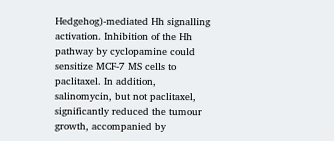Hedgehog)-mediated Hh signalling activation. Inhibition of the Hh pathway by cyclopamine could sensitize MCF-7 MS cells to paclitaxel. In addition, salinomycin, but not paclitaxel, significantly reduced the tumour growth, accompanied by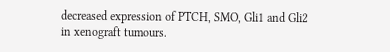decreased expression of PTCH, SMO, Gli1 and Gli2 in xenograft tumours.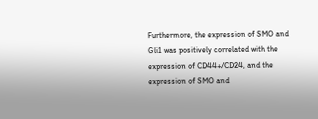Furthermore, the expression of SMO and Gli1 was positively correlated with the expression of CD44+/CD24, and the expression of SMO and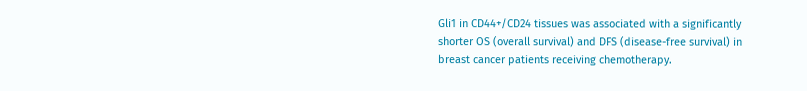Gli1 in CD44+/CD24 tissues was associated with a significantly shorter OS (overall survival) and DFS (disease-free survival) in breast cancer patients receiving chemotherapy.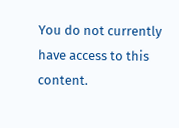You do not currently have access to this content.